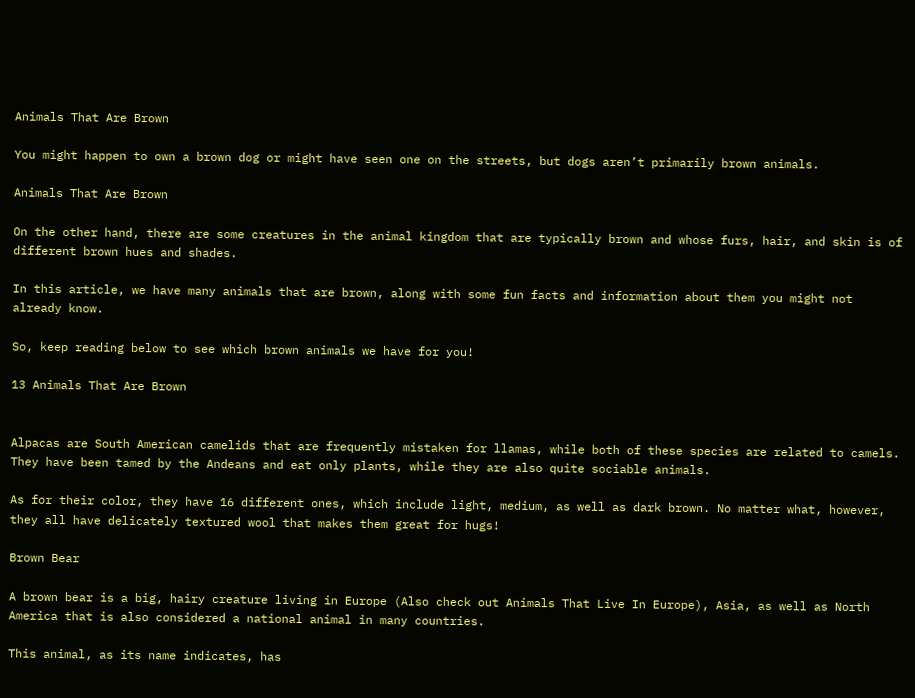Animals That Are Brown

You might happen to own a brown dog or might have seen one on the streets, but dogs aren’t primarily brown animals.

Animals That Are Brown

On the other hand, there are some creatures in the animal kingdom that are typically brown and whose furs, hair, and skin is of different brown hues and shades.

In this article, we have many animals that are brown, along with some fun facts and information about them you might not already know.

So, keep reading below to see which brown animals we have for you!

13 Animals That Are Brown


Alpacas are South American camelids that are frequently mistaken for llamas, while both of these species are related to camels. They have been tamed by the Andeans and eat only plants, while they are also quite sociable animals.

As for their color, they have 16 different ones, which include light, medium, as well as dark brown. No matter what, however, they all have delicately textured wool that makes them great for hugs!

Brown Bear

A brown bear is a big, hairy creature living in Europe (Also check out Animals That Live In Europe), Asia, as well as North America that is also considered a national animal in many countries.

This animal, as its name indicates, has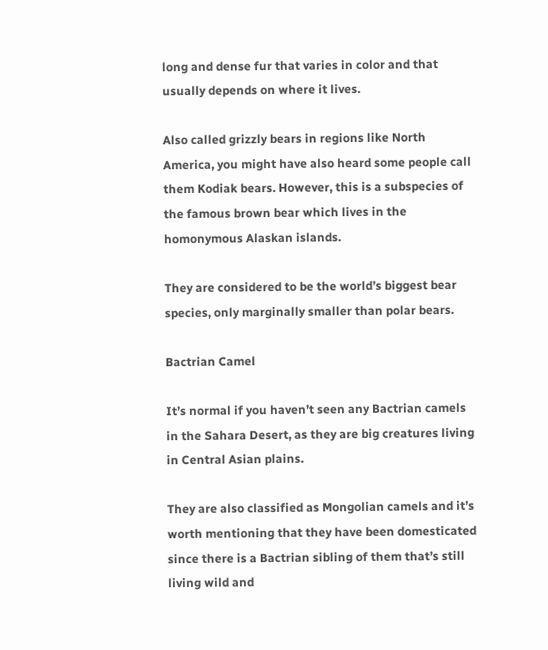long and dense fur that varies in color and that usually depends on where it lives.

Also called grizzly bears in regions like North America, you might have also heard some people call them Kodiak bears. However, this is a subspecies of the famous brown bear which lives in the homonymous Alaskan islands.

They are considered to be the world’s biggest bear species, only marginally smaller than polar bears.

Bactrian Camel

It’s normal if you haven’t seen any Bactrian camels in the Sahara Desert, as they are big creatures living in Central Asian plains.

They are also classified as Mongolian camels and it’s worth mentioning that they have been domesticated since there is a Bactrian sibling of them that’s still living wild and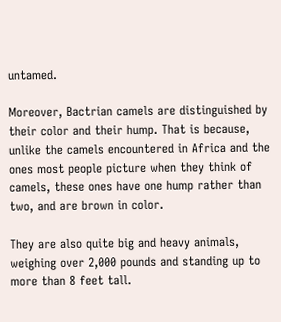untamed.

Moreover, Bactrian camels are distinguished by their color and their hump. That is because, unlike the camels encountered in Africa and the ones most people picture when they think of camels, these ones have one hump rather than two, and are brown in color.

They are also quite big and heavy animals, weighing over 2,000 pounds and standing up to more than 8 feet tall.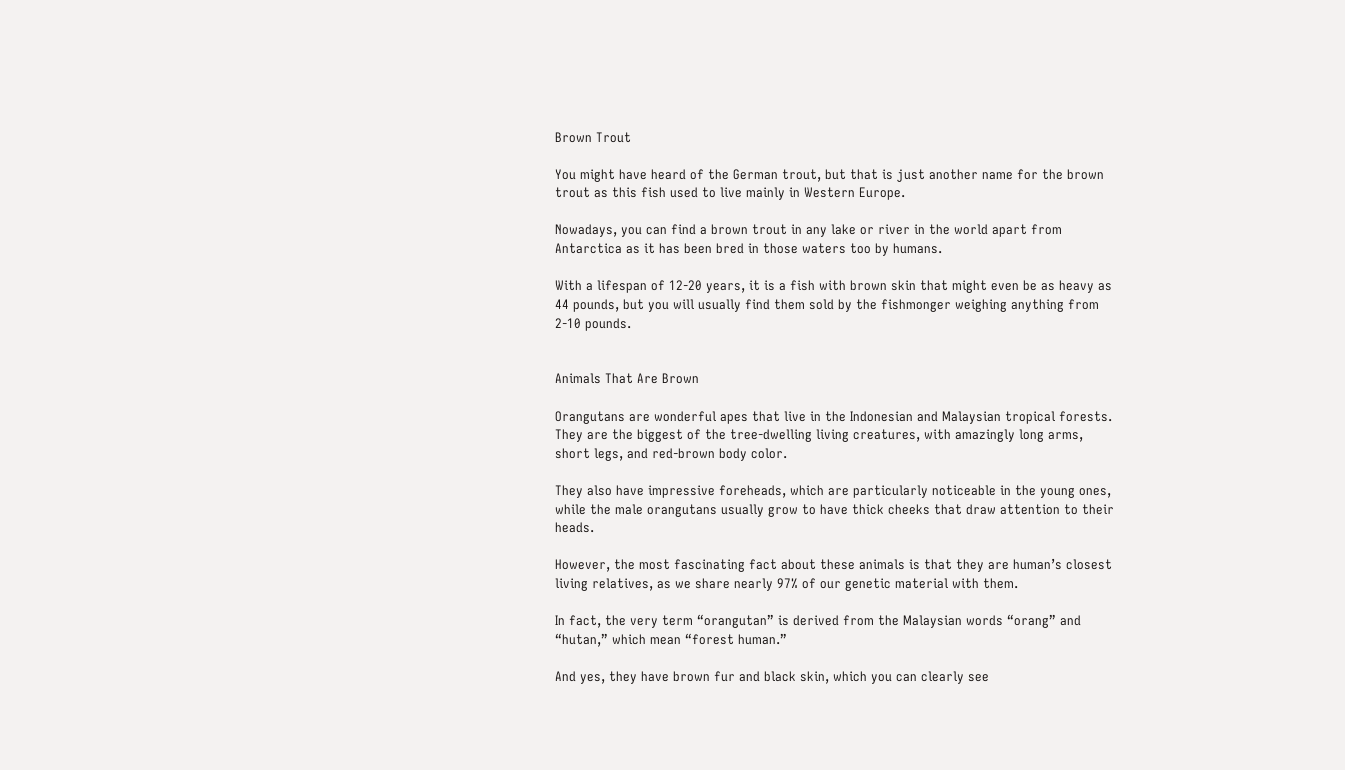Brown Trout

You might have heard of the German trout, but that is just another name for the brown trout as this fish used to live mainly in Western Europe.

Nowadays, you can find a brown trout in any lake or river in the world apart from Antarctica as it has been bred in those waters too by humans.

With a lifespan of 12-20 years, it is a fish with brown skin that might even be as heavy as 44 pounds, but you will usually find them sold by the fishmonger weighing anything from 2-10 pounds.


Animals That Are Brown

Orangutans are wonderful apes that live in the Indonesian and Malaysian tropical forests. They are the biggest of the tree-dwelling living creatures, with amazingly long arms, short legs, and red-brown body color.

They also have impressive foreheads, which are particularly noticeable in the young ones, while the male orangutans usually grow to have thick cheeks that draw attention to their heads.

However, the most fascinating fact about these animals is that they are human’s closest living relatives, as we share nearly 97% of our genetic material with them.

In fact, the very term “orangutan” is derived from the Malaysian words “orang” and “hutan,” which mean “forest human.”

And yes, they have brown fur and black skin, which you can clearly see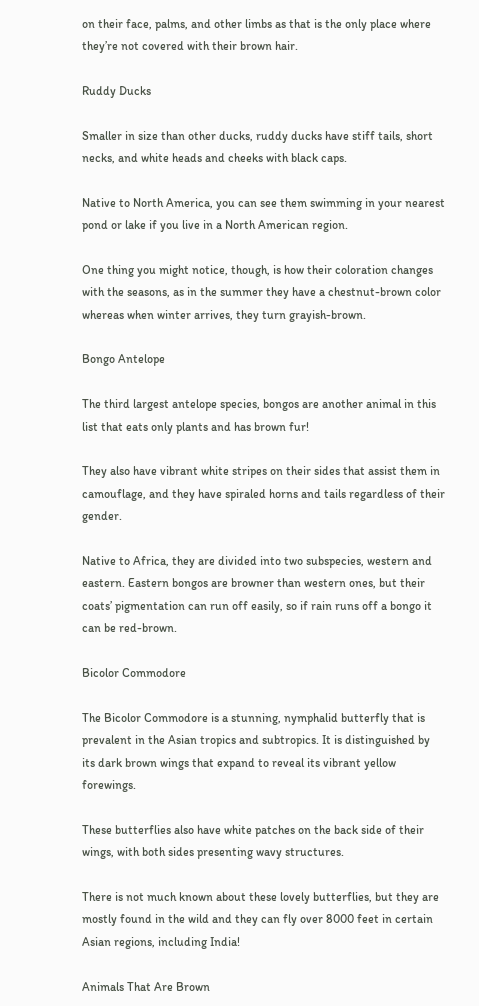on their face, palms, and other limbs as that is the only place where they’re not covered with their brown hair.

Ruddy Ducks

Smaller in size than other ducks, ruddy ducks have stiff tails, short necks, and white heads and cheeks with black caps.

Native to North America, you can see them swimming in your nearest pond or lake if you live in a North American region.

One thing you might notice, though, is how their coloration changes with the seasons, as in the summer they have a chestnut-brown color whereas when winter arrives, they turn grayish-brown.

Bongo Antelope

The third largest antelope species, bongos are another animal in this list that eats only plants and has brown fur!

They also have vibrant white stripes on their sides that assist them in camouflage, and they have spiraled horns and tails regardless of their gender.

Native to Africa, they are divided into two subspecies, western and eastern. Eastern bongos are browner than western ones, but their coats’ pigmentation can run off easily, so if rain runs off a bongo it can be red-brown.

Bicolor Commodore

The Bicolor Commodore is a stunning, nymphalid butterfly that is prevalent in the Asian tropics and subtropics. It is distinguished by its dark brown wings that expand to reveal its vibrant yellow forewings.

These butterflies also have white patches on the back side of their wings, with both sides presenting wavy structures.

There is not much known about these lovely butterflies, but they are mostly found in the wild and they can fly over 8000 feet in certain Asian regions, including India!

Animals That Are Brown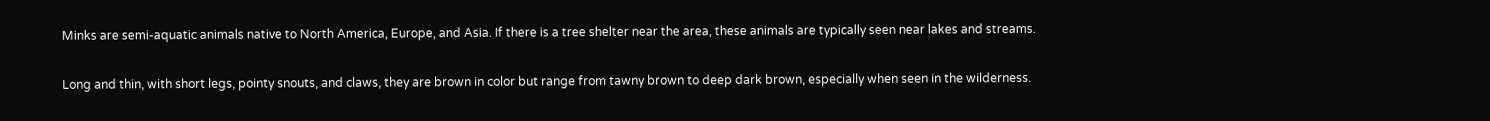Minks are semi-aquatic animals native to North America, Europe, and Asia. If there is a tree shelter near the area, these animals are typically seen near lakes and streams.

Long and thin, with short legs, pointy snouts, and claws, they are brown in color but range from tawny brown to deep dark brown, especially when seen in the wilderness.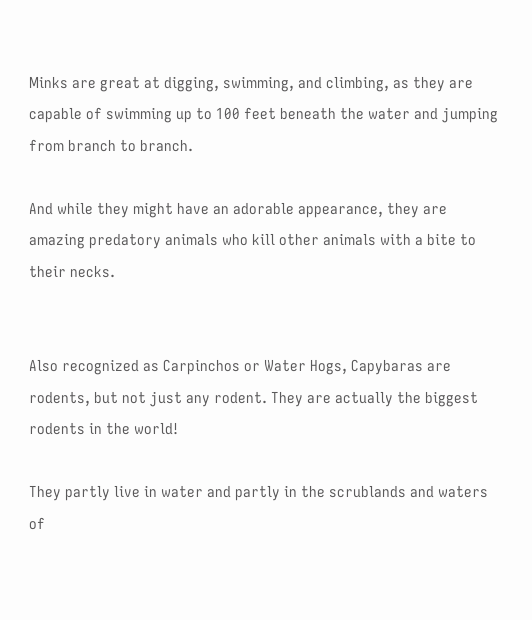Minks are great at digging, swimming, and climbing, as they are capable of swimming up to 100 feet beneath the water and jumping from branch to branch.

And while they might have an adorable appearance, they are amazing predatory animals who kill other animals with a bite to their necks.


Also recognized as Carpinchos or Water Hogs, Capybaras are rodents, but not just any rodent. They are actually the biggest rodents in the world!

They partly live in water and partly in the scrublands and waters of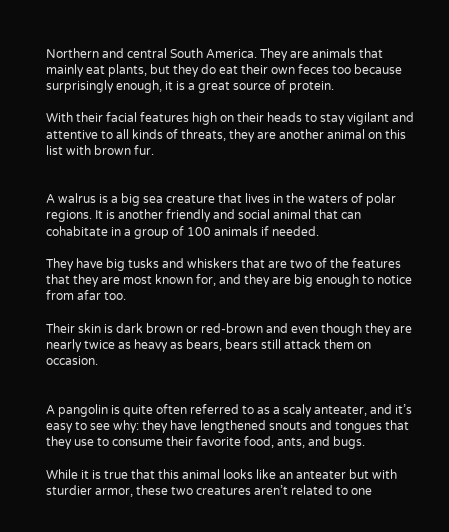Northern and central South America. They are animals that mainly eat plants, but they do eat their own feces too because surprisingly enough, it is a great source of protein.

With their facial features high on their heads to stay vigilant and attentive to all kinds of threats, they are another animal on this list with brown fur.


A walrus is a big sea creature that lives in the waters of polar regions. It is another friendly and social animal that can cohabitate in a group of 100 animals if needed.

They have big tusks and whiskers that are two of the features that they are most known for, and they are big enough to notice from afar too.

Their skin is dark brown or red-brown and even though they are nearly twice as heavy as bears, bears still attack them on occasion.


A pangolin is quite often referred to as a scaly anteater, and it’s easy to see why: they have lengthened snouts and tongues that they use to consume their favorite food, ants, and bugs.

While it is true that this animal looks like an anteater but with sturdier armor, these two creatures aren’t related to one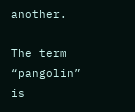another.

The term “pangolin” is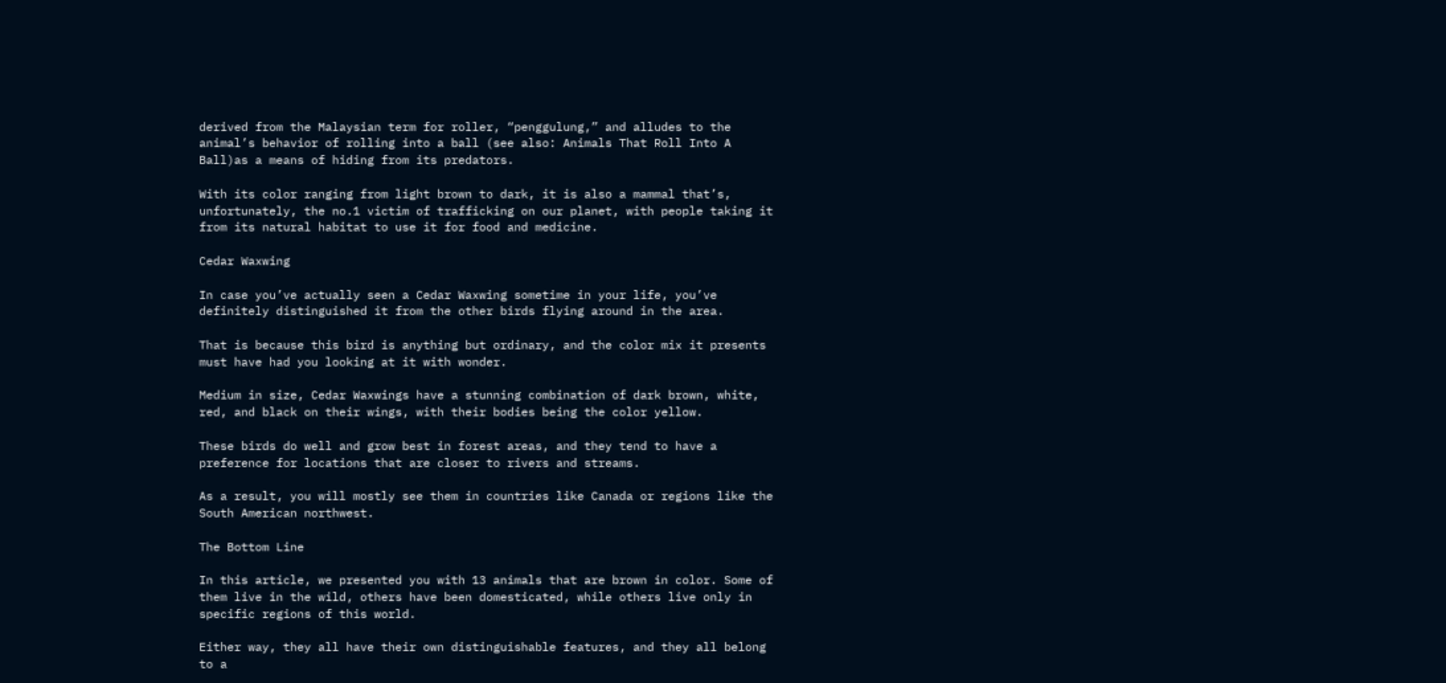derived from the Malaysian term for roller, “penggulung,” and alludes to the animal’s behavior of rolling into a ball (see also: Animals That Roll Into A Ball)as a means of hiding from its predators.

With its color ranging from light brown to dark, it is also a mammal that’s, unfortunately, the no.1 victim of trafficking on our planet, with people taking it from its natural habitat to use it for food and medicine.

Cedar Waxwing

In case you’ve actually seen a Cedar Waxwing sometime in your life, you’ve definitely distinguished it from the other birds flying around in the area.

That is because this bird is anything but ordinary, and the color mix it presents must have had you looking at it with wonder.

Medium in size, Cedar Waxwings have a stunning combination of dark brown, white, red, and black on their wings, with their bodies being the color yellow.

These birds do well and grow best in forest areas, and they tend to have a preference for locations that are closer to rivers and streams.

As a result, you will mostly see them in countries like Canada or regions like the South American northwest.

The Bottom Line

In this article, we presented you with 13 animals that are brown in color. Some of them live in the wild, others have been domesticated, while others live only in specific regions of this world.

Either way, they all have their own distinguishable features, and they all belong to a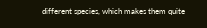different species, which makes them quite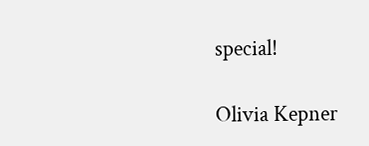special!

Olivia Kepner